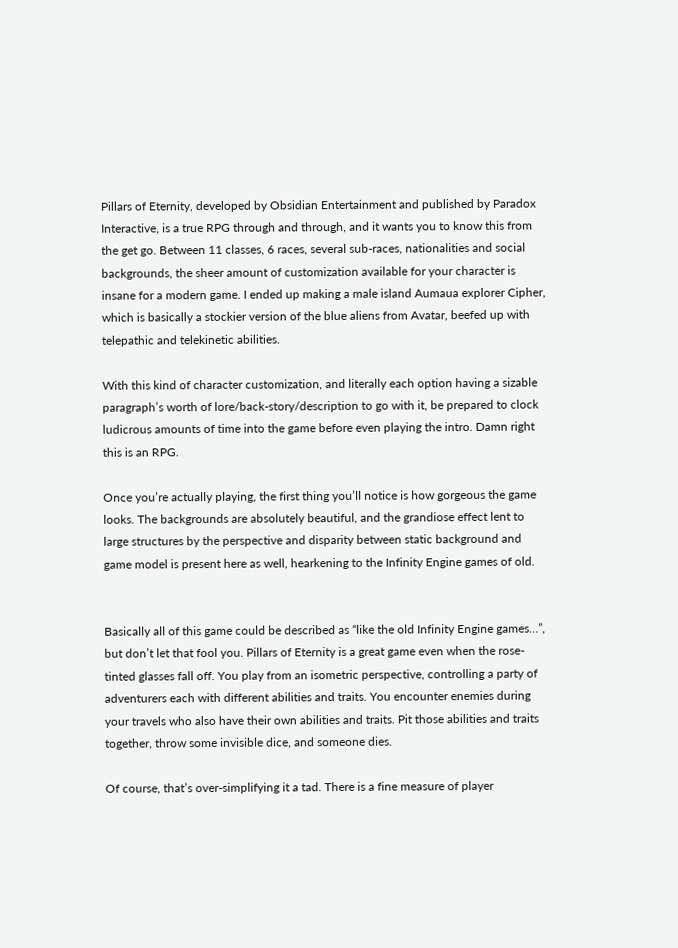Pillars of Eternity, developed by Obsidian Entertainment and published by Paradox Interactive, is a true RPG through and through, and it wants you to know this from the get go. Between 11 classes, 6 races, several sub-races, nationalities and social backgrounds, the sheer amount of customization available for your character is insane for a modern game. I ended up making a male island Aumaua explorer Cipher, which is basically a stockier version of the blue aliens from Avatar, beefed up with telepathic and telekinetic abilities.

With this kind of character customization, and literally each option having a sizable paragraph’s worth of lore/back-story/description to go with it, be prepared to clock ludicrous amounts of time into the game before even playing the intro. Damn right this is an RPG.

Once you’re actually playing, the first thing you’ll notice is how gorgeous the game looks. The backgrounds are absolutely beautiful, and the grandiose effect lent to large structures by the perspective and disparity between static background and game model is present here as well, hearkening to the Infinity Engine games of old.


Basically all of this game could be described as “like the old Infinity Engine games…”, but don’t let that fool you. Pillars of Eternity is a great game even when the rose-tinted glasses fall off. You play from an isometric perspective, controlling a party of adventurers each with different abilities and traits. You encounter enemies during your travels who also have their own abilities and traits. Pit those abilities and traits together, throw some invisible dice, and someone dies.

Of course, that’s over-simplifying it a tad. There is a fine measure of player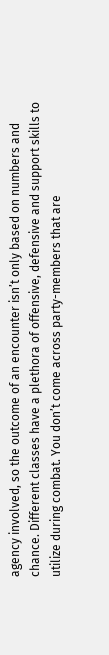agency involved, so the outcome of an encounter isn’t only based on numbers and chance. Different classes have a plethora of offensive, defensive and support skills to utilize during combat. You don’t come across party-members that are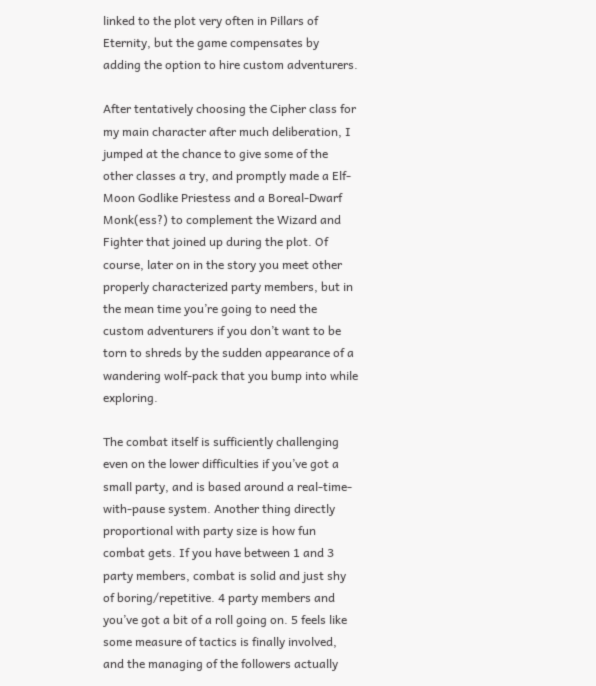linked to the plot very often in Pillars of Eternity, but the game compensates by adding the option to hire custom adventurers.

After tentatively choosing the Cipher class for my main character after much deliberation, I jumped at the chance to give some of the other classes a try, and promptly made a Elf-Moon Godlike Priestess and a Boreal-Dwarf Monk(ess?) to complement the Wizard and Fighter that joined up during the plot. Of course, later on in the story you meet other properly characterized party members, but in the mean time you’re going to need the custom adventurers if you don’t want to be torn to shreds by the sudden appearance of a wandering wolf-pack that you bump into while exploring.

The combat itself is sufficiently challenging even on the lower difficulties if you’ve got a small party, and is based around a real-time-with-pause system. Another thing directly proportional with party size is how fun combat gets. If you have between 1 and 3 party members, combat is solid and just shy of boring/repetitive. 4 party members and you’ve got a bit of a roll going on. 5 feels like some measure of tactics is finally involved, and the managing of the followers actually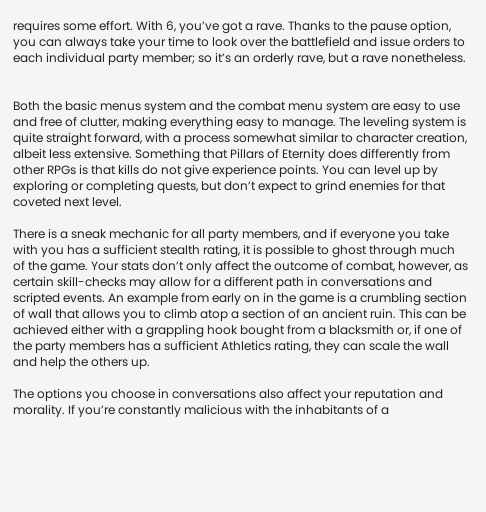requires some effort. With 6, you’ve got a rave. Thanks to the pause option, you can always take your time to look over the battlefield and issue orders to each individual party member; so it’s an orderly rave, but a rave nonetheless.


Both the basic menus system and the combat menu system are easy to use and free of clutter, making everything easy to manage. The leveling system is quite straight forward, with a process somewhat similar to character creation, albeit less extensive. Something that Pillars of Eternity does differently from other RPGs is that kills do not give experience points. You can level up by exploring or completing quests, but don’t expect to grind enemies for that coveted next level.

There is a sneak mechanic for all party members, and if everyone you take with you has a sufficient stealth rating, it is possible to ghost through much of the game. Your stats don’t only affect the outcome of combat, however, as certain skill-checks may allow for a different path in conversations and scripted events. An example from early on in the game is a crumbling section of wall that allows you to climb atop a section of an ancient ruin. This can be achieved either with a grappling hook bought from a blacksmith or, if one of the party members has a sufficient Athletics rating, they can scale the wall and help the others up.

The options you choose in conversations also affect your reputation and morality. If you’re constantly malicious with the inhabitants of a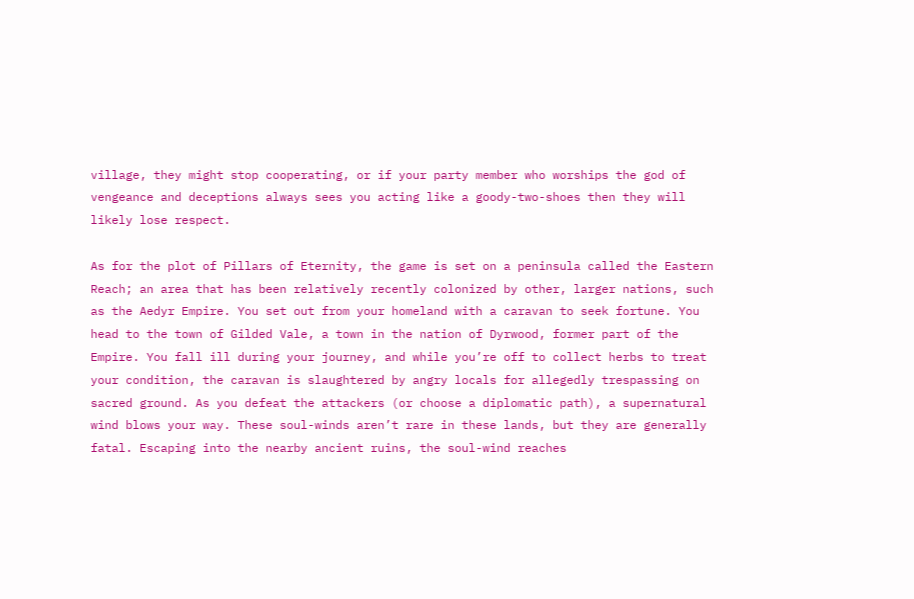village, they might stop cooperating, or if your party member who worships the god of vengeance and deceptions always sees you acting like a goody-two-shoes then they will likely lose respect.

As for the plot of Pillars of Eternity, the game is set on a peninsula called the Eastern Reach; an area that has been relatively recently colonized by other, larger nations, such as the Aedyr Empire. You set out from your homeland with a caravan to seek fortune. You head to the town of Gilded Vale, a town in the nation of Dyrwood, former part of the Empire. You fall ill during your journey, and while you’re off to collect herbs to treat your condition, the caravan is slaughtered by angry locals for allegedly trespassing on sacred ground. As you defeat the attackers (or choose a diplomatic path), a supernatural wind blows your way. These soul-winds aren’t rare in these lands, but they are generally fatal. Escaping into the nearby ancient ruins, the soul-wind reaches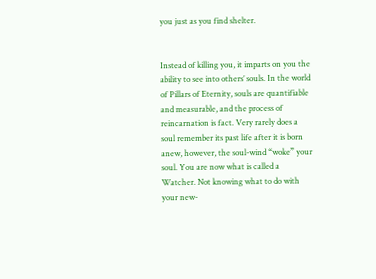you just as you find shelter.


Instead of killing you, it imparts on you the ability to see into others’ souls. In the world of Pillars of Eternity, souls are quantifiable and measurable, and the process of reincarnation is fact. Very rarely does a soul remember its past life after it is born anew, however, the soul-wind “woke” your soul. You are now what is called a Watcher. Not knowing what to do with your new-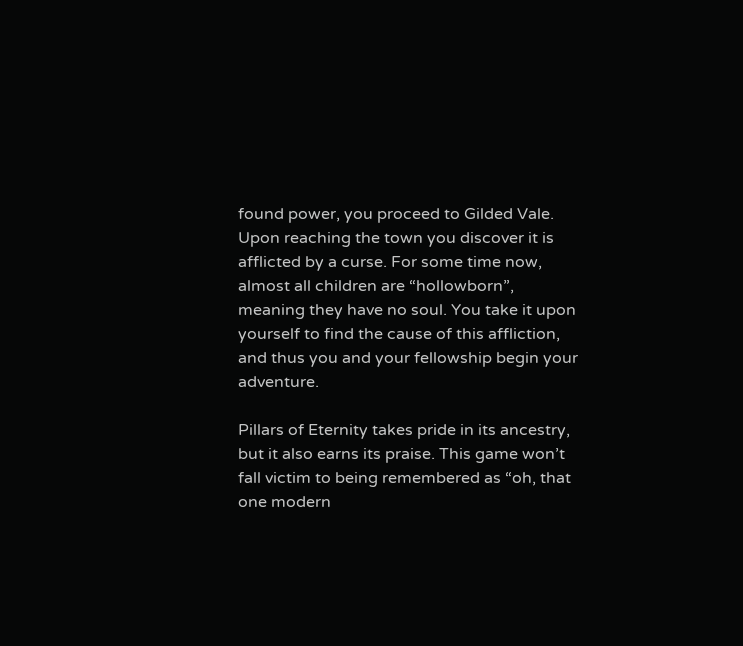found power, you proceed to Gilded Vale. Upon reaching the town you discover it is afflicted by a curse. For some time now, almost all children are “hollowborn”, meaning they have no soul. You take it upon yourself to find the cause of this affliction, and thus you and your fellowship begin your adventure.

Pillars of Eternity takes pride in its ancestry, but it also earns its praise. This game won’t fall victim to being remembered as “oh, that one modern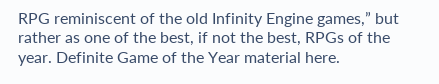RPG reminiscent of the old Infinity Engine games,” but rather as one of the best, if not the best, RPGs of the year. Definite Game of the Year material here.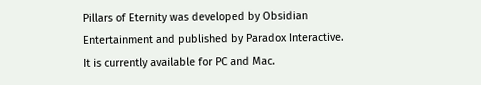Pillars of Eternity was developed by Obsidian Entertainment and published by Paradox Interactive. It is currently available for PC and Mac.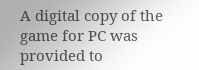A digital copy of the game for PC was provided to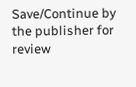Save/Continue by the publisher for review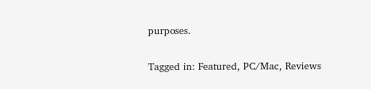purposes.

Tagged in: Featured, PC/Mac, Reviews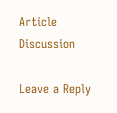Article Discussion

Leave a Reply